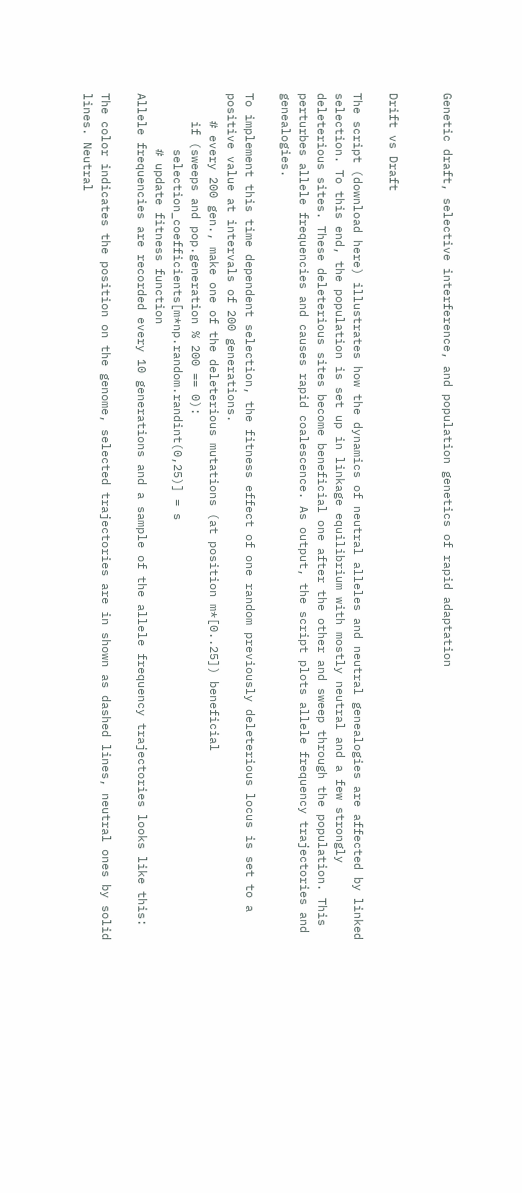Genetic draft, selective interference, and population genetics of rapid adaptation


Drift vs Draft

The script (download here) illustrates how the dynamics of neutral alleles and neutral genealogies are affected by linked selection. To this end, the population is set up in linkage equilibrium with mostly neutral and a few strongly deleterious sites. These deleterious sites become beneficial one after the other and sweep through the population. This perturbes allele frequencies and causes rapid coalescence. As output, the script plots allele frequency trajectories and genealogies.

To implement this time dependent selection, the fitness effect of one random previously deleterious locus is set to a positive value at intervals of 200 generations.
    # every 200 gen., make one of the deleterious mutations (at position m*[0..25]) beneficial
    if (sweeps and pop.generation % 200 == 0):
        selection_coefficients[m*np.random.randint(0,25)] = s
        # update fitness function
Allele frequencies are recorded every 10 generations and a sample of the allele frequency trajectories looks like this:

The color indicates the position on the genome, selected trajectories are in shown as dashed lines, neutral ones by solid lines. Neutral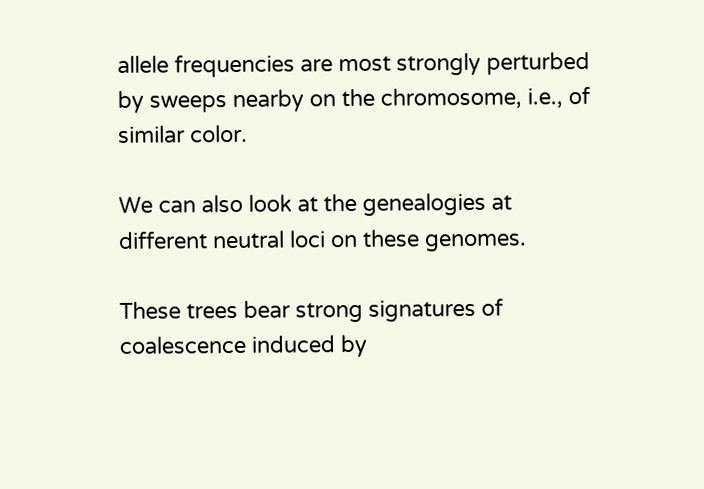allele frequencies are most strongly perturbed by sweeps nearby on the chromosome, i.e., of similar color.

We can also look at the genealogies at different neutral loci on these genomes.

These trees bear strong signatures of coalescence induced by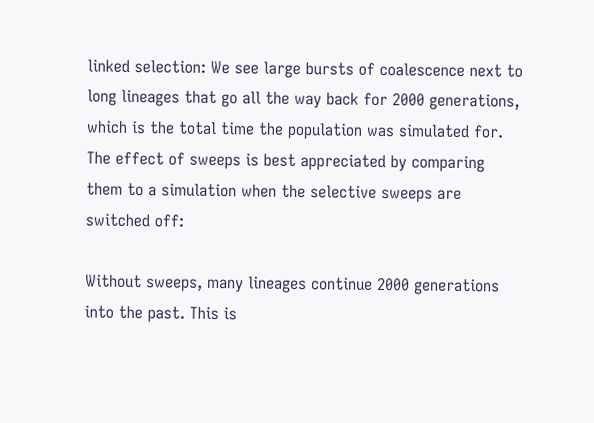linked selection: We see large bursts of coalescence next to long lineages that go all the way back for 2000 generations, which is the total time the population was simulated for. The effect of sweeps is best appreciated by comparing them to a simulation when the selective sweeps are switched off:

Without sweeps, many lineages continue 2000 generations into the past. This is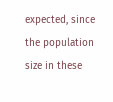expected, since the population size in these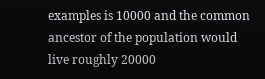examples is 10000 and the common ancestor of the population would live roughly 20000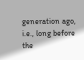generation ago, i.e., long before the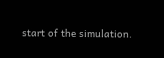start of the simulation.